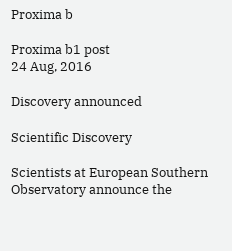Proxima b

Proxima b1 post
24 Aug, 2016

Discovery announced

Scientific Discovery

Scientists at European Southern Observatory announce the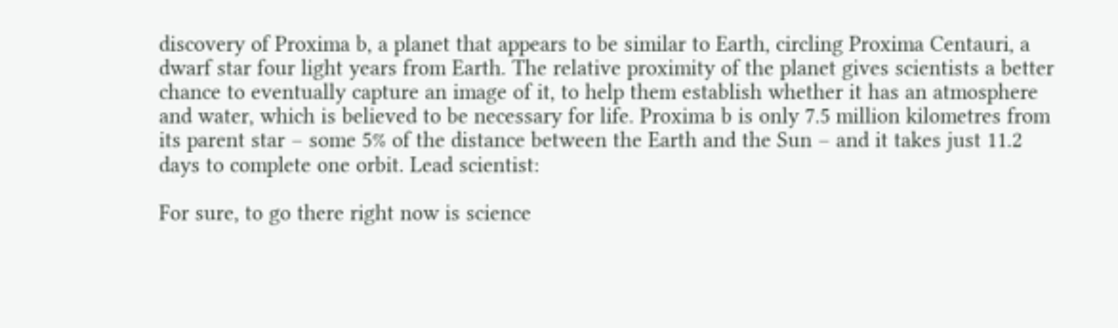discovery of Proxima b, a planet that appears to be similar to Earth, circling Proxima Centauri, a dwarf star four light years from Earth. The relative proximity of the planet gives scientists a better chance to eventually capture an image of it, to help them establish whether it has an atmosphere and water, which is believed to be necessary for life. Proxima b is only 7.5 million kilometres from its parent star – some 5% of the distance between the Earth and the Sun – and it takes just 11.2 days to complete one orbit. Lead scientist:

For sure, to go there right now is science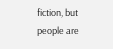fiction, but people are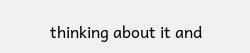thinking about it and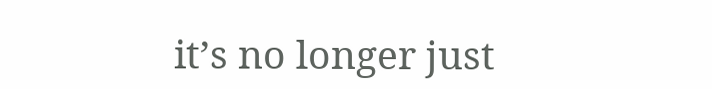it’s no longer just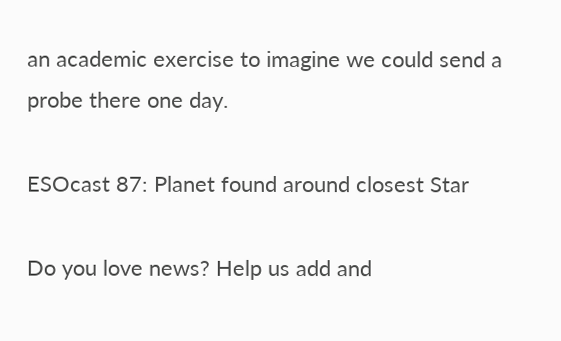an academic exercise to imagine we could send a probe there one day.

ESOcast 87: Planet found around closest Star

Do you love news? Help us add and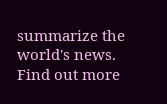summarize the world's news. Find out more